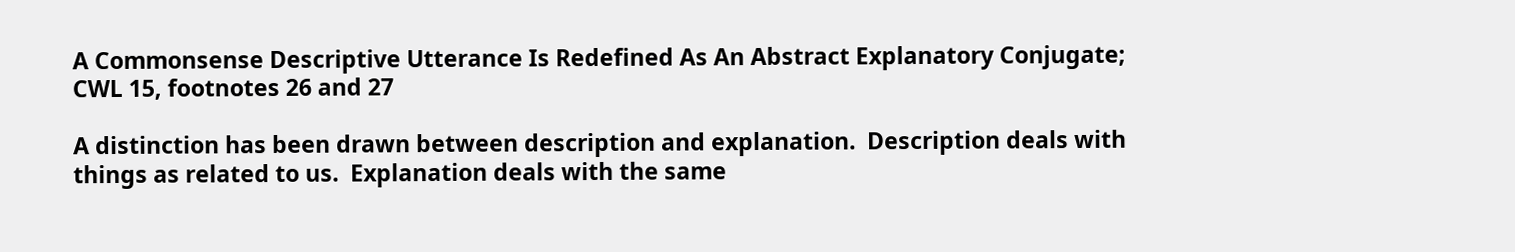A Commonsense Descriptive Utterance Is Redefined As An Abstract Explanatory Conjugate; CWL 15, footnotes 26 and 27

A distinction has been drawn between description and explanation.  Description deals with things as related to us.  Explanation deals with the same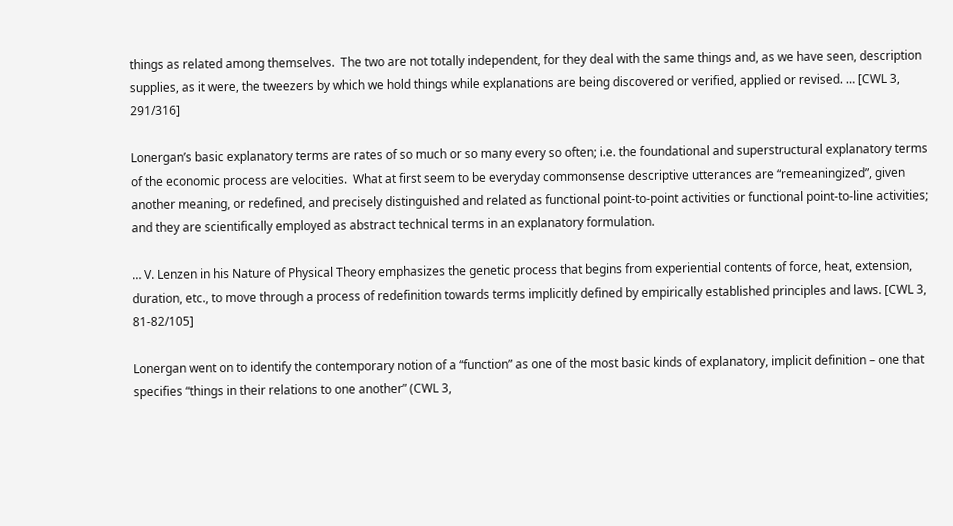things as related among themselves.  The two are not totally independent, for they deal with the same things and, as we have seen, description supplies, as it were, the tweezers by which we hold things while explanations are being discovered or verified, applied or revised. … [CWL 3, 291/316]

Lonergan’s basic explanatory terms are rates of so much or so many every so often; i.e. the foundational and superstructural explanatory terms of the economic process are velocities.  What at first seem to be everyday commonsense descriptive utterances are “remeaningized”, given another meaning, or redefined, and precisely distinguished and related as functional point-to-point activities or functional point-to-line activities; and they are scientifically employed as abstract technical terms in an explanatory formulation.

… V. Lenzen in his Nature of Physical Theory emphasizes the genetic process that begins from experiential contents of force, heat, extension, duration, etc., to move through a process of redefinition towards terms implicitly defined by empirically established principles and laws. [CWL 3, 81-82/105]

Lonergan went on to identify the contemporary notion of a “function” as one of the most basic kinds of explanatory, implicit definition – one that specifies “things in their relations to one another” (CWL 3,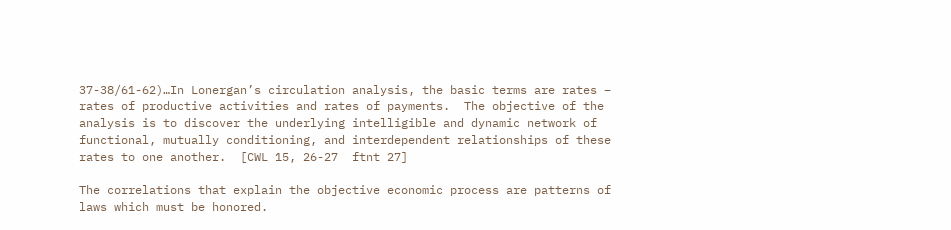37-38/61-62)…In Lonergan’s circulation analysis, the basic terms are rates – rates of productive activities and rates of payments.  The objective of the analysis is to discover the underlying intelligible and dynamic network of functional, mutually conditioning, and interdependent relationships of these rates to one another.  [CWL 15, 26-27  ftnt 27]

The correlations that explain the objective economic process are patterns of laws which must be honored.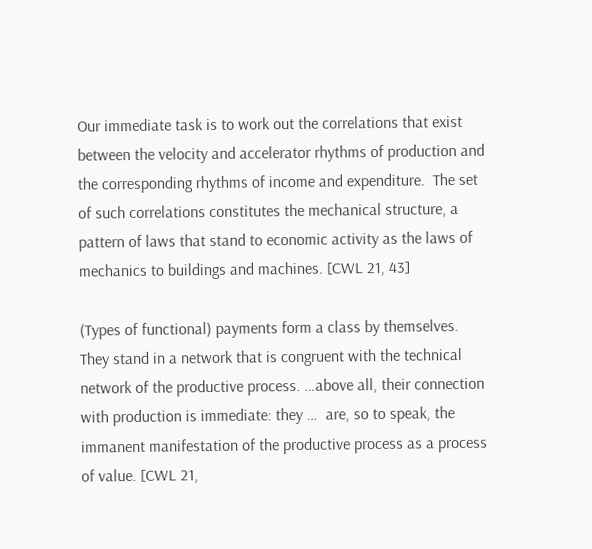Our immediate task is to work out the correlations that exist between the velocity and accelerator rhythms of production and the corresponding rhythms of income and expenditure.  The set of such correlations constitutes the mechanical structure, a pattern of laws that stand to economic activity as the laws of mechanics to buildings and machines. [CWL 21, 43]

(Types of functional) payments form a class by themselves.  They stand in a network that is congruent with the technical network of the productive process. …above all, their connection with production is immediate: they …  are, so to speak, the immanent manifestation of the productive process as a process of value. [CWL 21,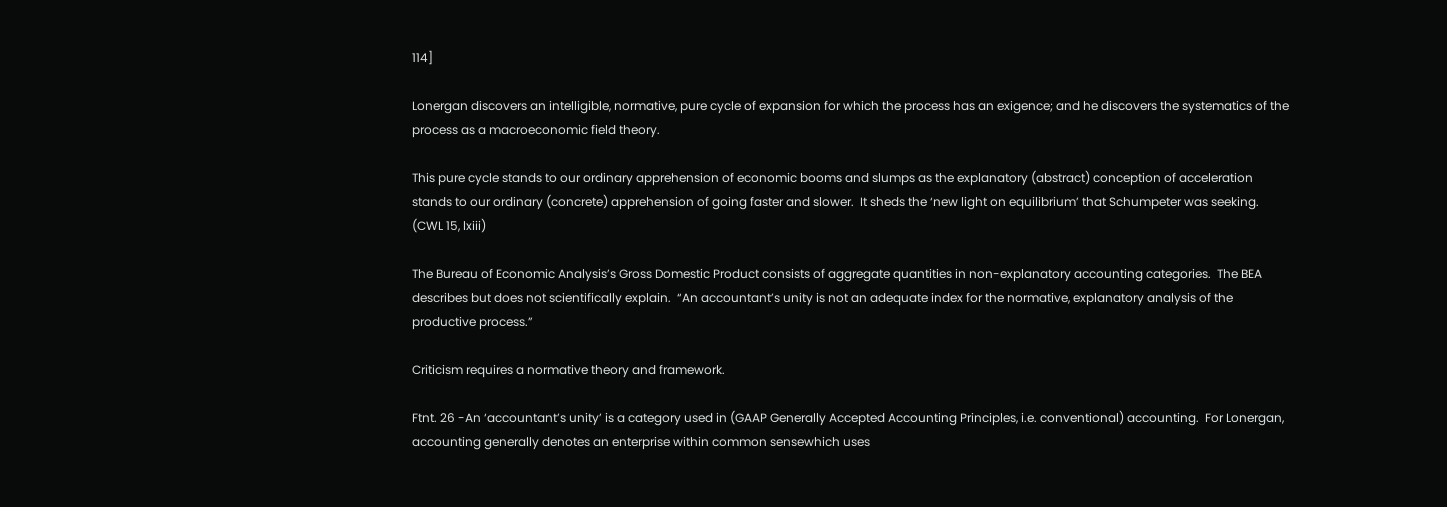114]

Lonergan discovers an intelligible, normative, pure cycle of expansion for which the process has an exigence; and he discovers the systematics of the process as a macroeconomic field theory.

This pure cycle stands to our ordinary apprehension of economic booms and slumps as the explanatory (abstract) conception of acceleration stands to our ordinary (concrete) apprehension of going faster and slower.  It sheds the ‘new light on equilibrium’ that Schumpeter was seeking.  (CWL 15, lxiii)

The Bureau of Economic Analysis’s Gross Domestic Product consists of aggregate quantities in non-explanatory accounting categories.  The BEA describes but does not scientifically explain.  “An accountant’s unity is not an adequate index for the normative, explanatory analysis of the productive process.”

Criticism requires a normative theory and framework.

Ftnt. 26 -An ‘accountant’s unity’ is a category used in (GAAP Generally Accepted Accounting Principles, i.e. conventional) accounting.  For Lonergan, accounting generally denotes an enterprise within common sensewhich uses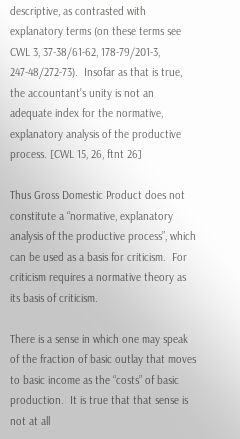descriptive, as contrasted with explanatory terms (on these terms see CWL 3, 37-38/61-62, 178-79/201-3, 247-48/272-73).  Insofar as that is true, the accountant’s unity is not an adequate index for the normative, explanatory analysis of the productive process. [CWL 15, 26, ftnt 26]

Thus Gross Domestic Product does not constitute a “normative, explanatory analysis of the productive process”, which can be used as a basis for criticism.  For criticism requires a normative theory as its basis of criticism.

There is a sense in which one may speak of the fraction of basic outlay that moves to basic income as the “costs” of basic production.  It is true that that sense is not at all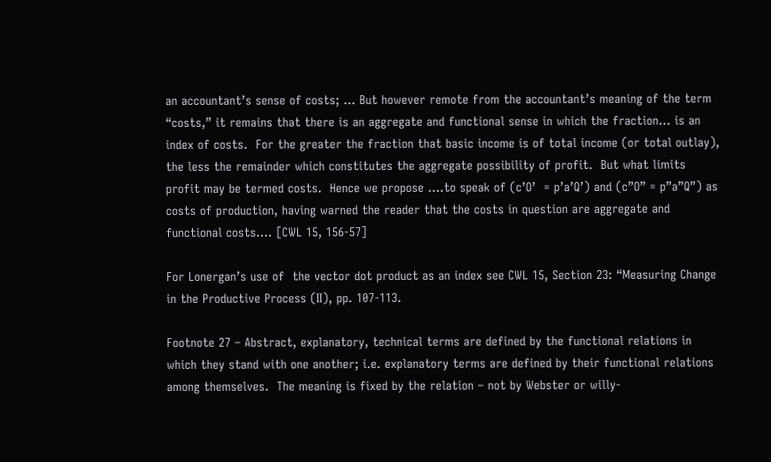an accountant’s sense of costs; … But however remote from the accountant’s meaning of the term “costs,” it remains that there is an aggregate and functional sense in which the fraction… is an index of costs.  For the greater the fraction that basic income is of total income (or total outlay), the less the remainder which constitutes the aggregate possibility of profit.  But what limits profit may be termed costs.  Hence we propose ….to speak of (c’O’  = p’a’Q’) and (c”O” = p”a”Q”) as costs of production, having warned the reader that the costs in question are aggregate and functional costs…. [CWL 15, 156-57]

For Lonergan’s use of  the vector dot product as an index see CWL 15, Section 23: “Measuring Change in the Productive Process (II), pp. 107-113.

Footnote 27 – Abstract, explanatory, technical terms are defined by the functional relations in which they stand with one another; i.e. explanatory terms are defined by their functional relations among themselves.  The meaning is fixed by the relation – not by Webster or willy-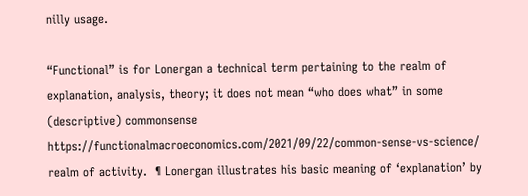nilly usage.

“Functional” is for Lonergan a technical term pertaining to the realm of explanation, analysis, theory; it does not mean “who does what” in some (descriptive) commonsense https://functionalmacroeconomics.com/2021/09/22/common-sense-vs-science/ realm of activity.  ¶ Lonergan illustrates his basic meaning of ‘explanation’ by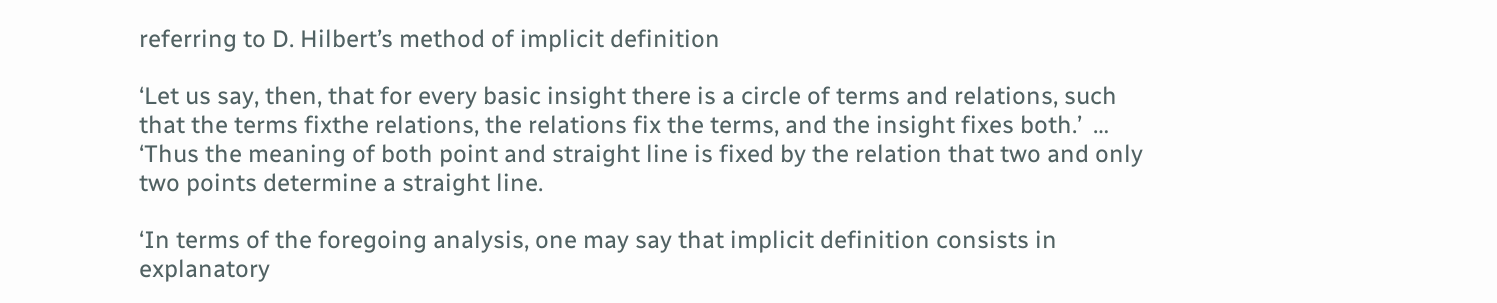referring to D. Hilbert’s method of implicit definition

‘Let us say, then, that for every basic insight there is a circle of terms and relations, such that the terms fixthe relations, the relations fix the terms, and the insight fixes both.’  … ‘Thus the meaning of both point and straight line is fixed by the relation that two and only two points determine a straight line.

‘In terms of the foregoing analysis, one may say that implicit definition consists in explanatory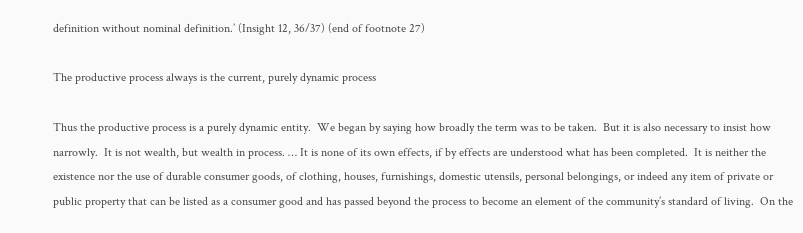definition without nominal definition.’ (Insight 12, 36/37) (end of footnote 27)

The productive process always is the current, purely dynamic process

Thus the productive process is a purely dynamic entity.  We began by saying how broadly the term was to be taken.  But it is also necessary to insist how narrowly.  It is not wealth, but wealth in process. … It is none of its own effects, if by effects are understood what has been completed.  It is neither the existence nor the use of durable consumer goods, of clothing, houses, furnishings, domestic utensils, personal belongings, or indeed any item of private or public property that can be listed as a consumer good and has passed beyond the process to become an element of the community’s standard of living.  On the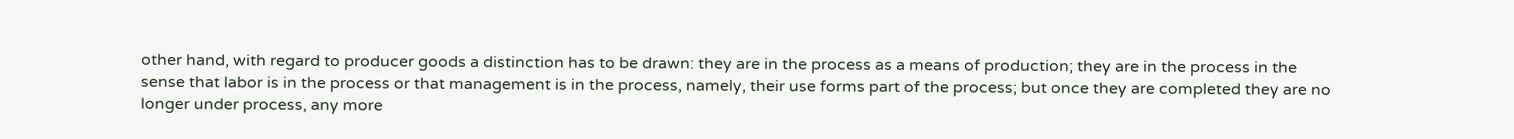other hand, with regard to producer goods a distinction has to be drawn: they are in the process as a means of production; they are in the process in the sense that labor is in the process or that management is in the process, namely, their use forms part of the process; but once they are completed they are no longer under process, any more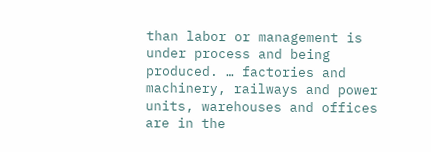than labor or management is under process and being produced. … factories and machinery, railways and power units, warehouses and offices are in the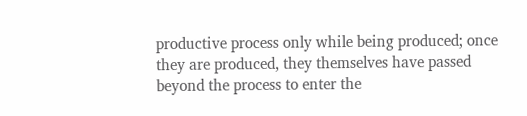productive process only while being produced; once they are produced, they themselves have passed beyond the process to enter the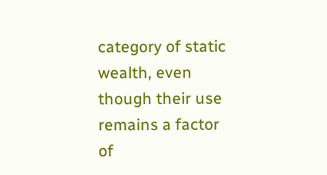category of static wealth, even though their use remains a factor of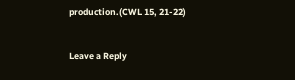production.(CWL 15, 21-22)


Leave a Reply